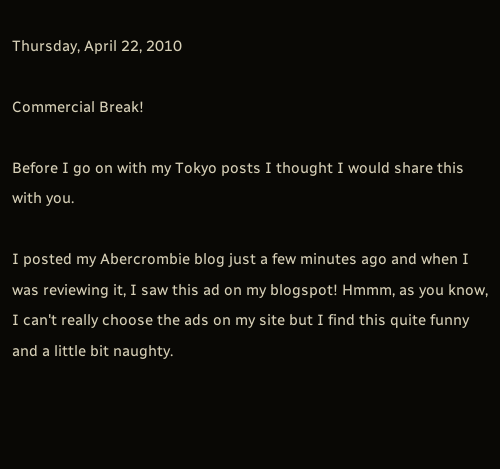Thursday, April 22, 2010

Commercial Break!

Before I go on with my Tokyo posts I thought I would share this with you.

I posted my Abercrombie blog just a few minutes ago and when I was reviewing it, I saw this ad on my blogspot! Hmmm, as you know, I can't really choose the ads on my site but I find this quite funny and a little bit naughty.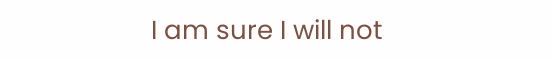I am sure I will not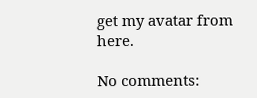get my avatar from here.

No comments: